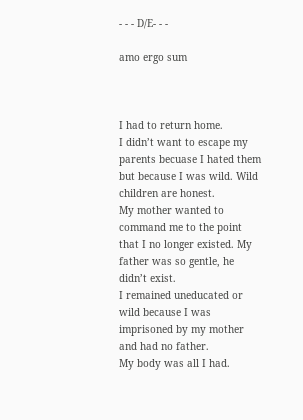- - - D/E- - -

amo ergo sum



I had to return home.
I didn’t want to escape my parents becuase I hated them but because I was wild. Wild children are honest.
My mother wanted to command me to the point that I no longer existed. My father was so gentle, he didn’t exist.
I remained uneducated or wild because I was imprisoned by my mother and had no father.
My body was all I had.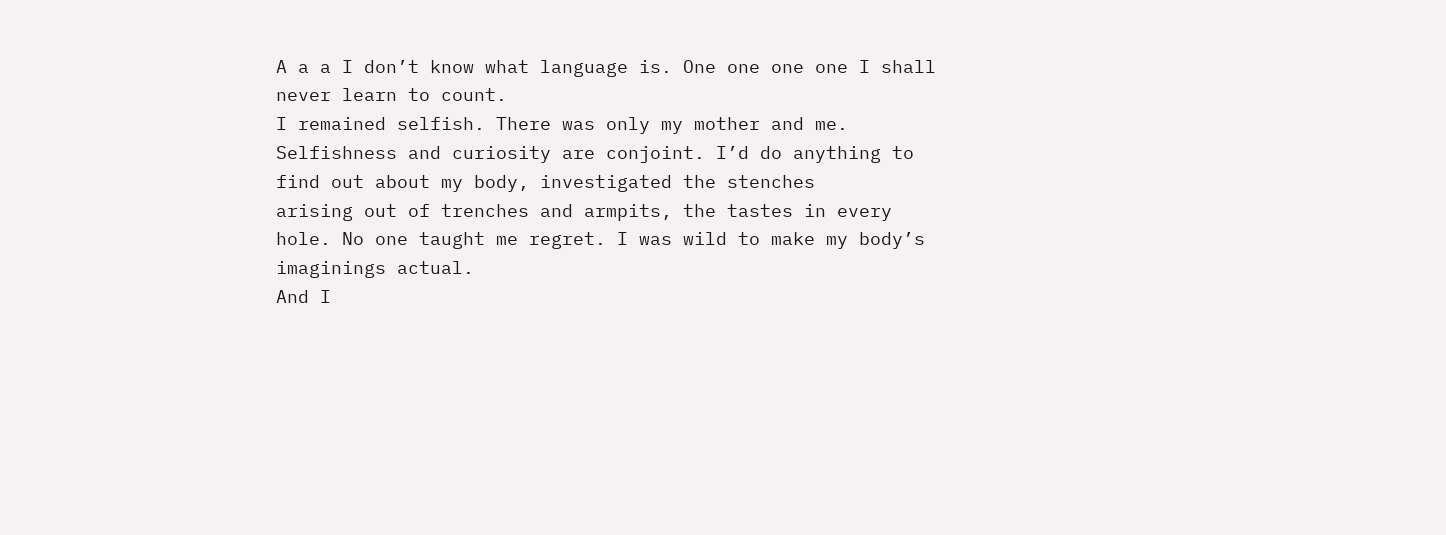A a a I don’t know what language is. One one one one I shall never learn to count.
I remained selfish. There was only my mother and me.
Selfishness and curiosity are conjoint. I’d do anything to find out about my body, investigated the stenches
arising out of trenches and armpits, the tastes in every hole. No one taught me regret. I was wild to make my body’s imaginings actual.
And I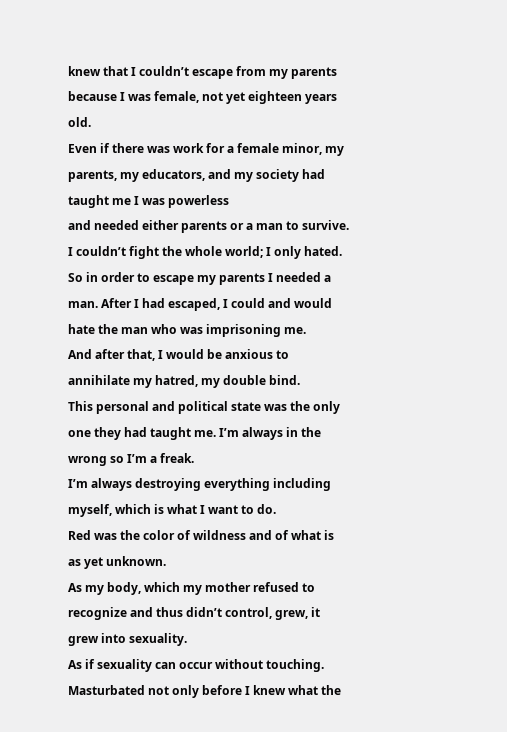knew that I couldn’t escape from my parents because I was female, not yet eighteen years old.
Even if there was work for a female minor, my parents, my educators, and my society had taught me I was powerless
and needed either parents or a man to survive. I couldn’t fight the whole world; I only hated.
So in order to escape my parents I needed a man. After I had escaped, I could and would hate the man who was imprisoning me.
And after that, I would be anxious to annihilate my hatred, my double bind.
This personal and political state was the only one they had taught me. I’m always in the wrong so I’m a freak.
I’m always destroying everything including myself, which is what I want to do.
Red was the color of wildness and of what is as yet unknown.
As my body, which my mother refused to recognize and thus didn’t control, grew, it grew into sexuality.
As if sexuality can occur without touching. Masturbated not only before I knew what the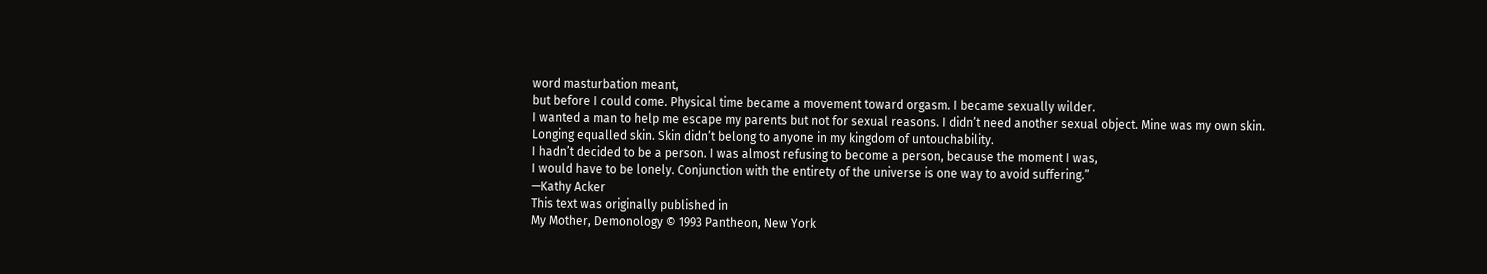word masturbation meant,
but before I could come. Physical time became a movement toward orgasm. I became sexually wilder.
I wanted a man to help me escape my parents but not for sexual reasons. I didn’t need another sexual object. Mine was my own skin.
Longing equalled skin. Skin didn’t belong to anyone in my kingdom of untouchability.
I hadn’t decided to be a person. I was almost refusing to become a person, because the moment I was,
I would have to be lonely. Conjunction with the entirety of the universe is one way to avoid suffering.”
—Kathy Acker
This text was originally published in
My Mother, Demonology © 1993 Pantheon, New York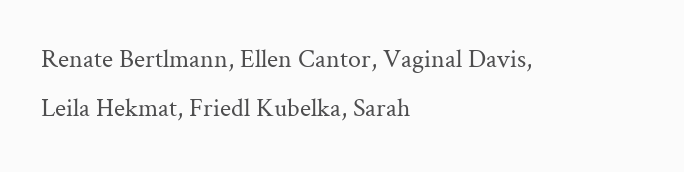Renate Bertlmann, Ellen Cantor, Vaginal Davis,
Leila Hekmat, Friedl Kubelka, Sarah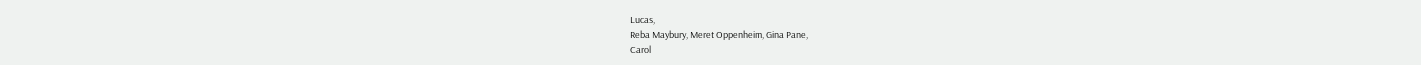Lucas,
Reba Maybury, Meret Oppenheim, Gina Pane,
Carol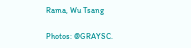Rama, Wu Tsang

Photos: @GRAYSC.